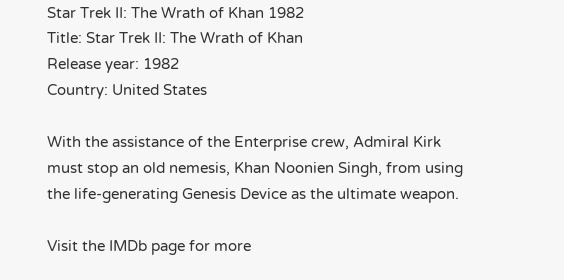Star Trek II: The Wrath of Khan 1982
Title: Star Trek II: The Wrath of Khan
Release year: 1982
Country: United States

With the assistance of the Enterprise crew, Admiral Kirk must stop an old nemesis, Khan Noonien Singh, from using the life-generating Genesis Device as the ultimate weapon.

Visit the IMDb page for more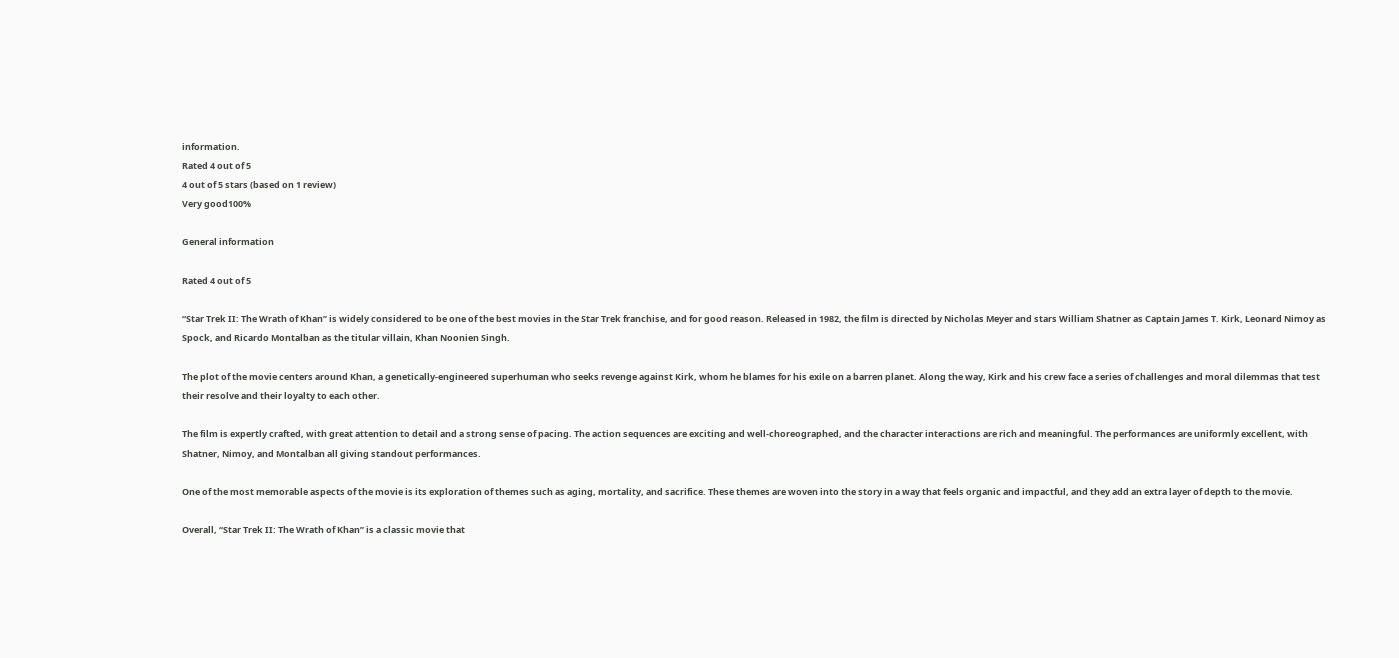information.
Rated 4 out of 5
4 out of 5 stars (based on 1 review)
Very good100%

General information

Rated 4 out of 5

“Star Trek II: The Wrath of Khan” is widely considered to be one of the best movies in the Star Trek franchise, and for good reason. Released in 1982, the film is directed by Nicholas Meyer and stars William Shatner as Captain James T. Kirk, Leonard Nimoy as Spock, and Ricardo Montalban as the titular villain, Khan Noonien Singh.

The plot of the movie centers around Khan, a genetically-engineered superhuman who seeks revenge against Kirk, whom he blames for his exile on a barren planet. Along the way, Kirk and his crew face a series of challenges and moral dilemmas that test their resolve and their loyalty to each other.

The film is expertly crafted, with great attention to detail and a strong sense of pacing. The action sequences are exciting and well-choreographed, and the character interactions are rich and meaningful. The performances are uniformly excellent, with Shatner, Nimoy, and Montalban all giving standout performances.

One of the most memorable aspects of the movie is its exploration of themes such as aging, mortality, and sacrifice. These themes are woven into the story in a way that feels organic and impactful, and they add an extra layer of depth to the movie.

Overall, “Star Trek II: The Wrath of Khan” is a classic movie that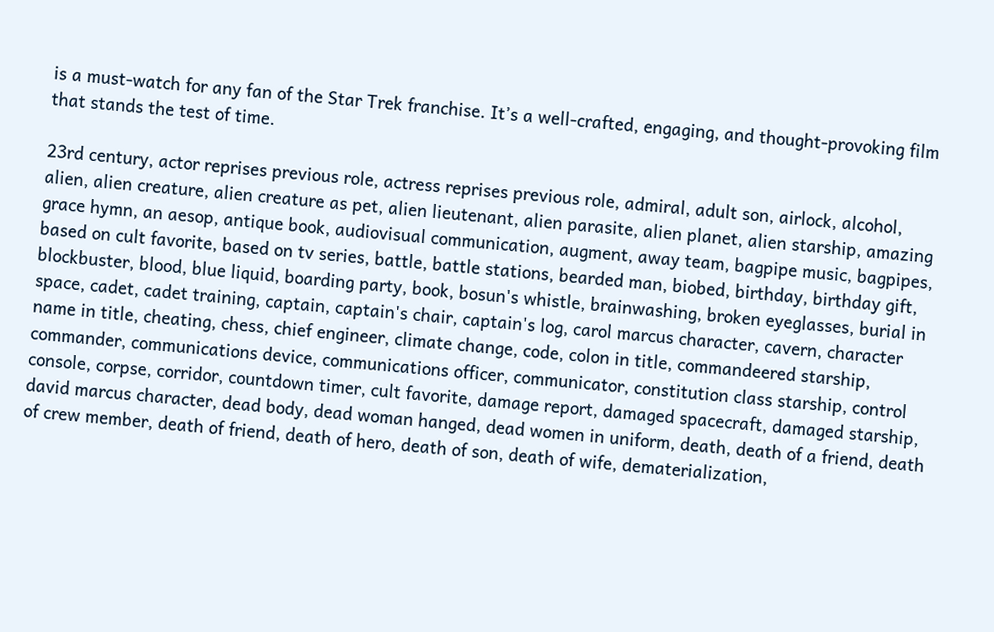is a must-watch for any fan of the Star Trek franchise. It’s a well-crafted, engaging, and thought-provoking film that stands the test of time.

23rd century, actor reprises previous role, actress reprises previous role, admiral, adult son, airlock, alcohol, alien, alien creature, alien creature as pet, alien lieutenant, alien parasite, alien planet, alien starship, amazing grace hymn, an aesop, antique book, audiovisual communication, augment, away team, bagpipe music, bagpipes, based on cult favorite, based on tv series, battle, battle stations, bearded man, biobed, birthday, birthday gift, blockbuster, blood, blue liquid, boarding party, book, bosun's whistle, brainwashing, broken eyeglasses, burial in space, cadet, cadet training, captain, captain's chair, captain's log, carol marcus character, cavern, character name in title, cheating, chess, chief engineer, climate change, code, colon in title, commandeered starship, commander, communications device, communications officer, communicator, constitution class starship, control console, corpse, corridor, countdown timer, cult favorite, damage report, damaged spacecraft, damaged starship, david marcus character, dead body, dead woman hanged, dead women in uniform, death, death of a friend, death of crew member, death of friend, death of hero, death of son, death of wife, dematerialization,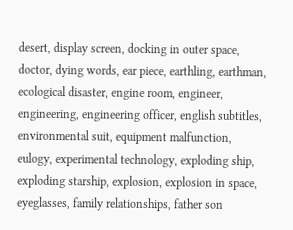desert, display screen, docking in outer space, doctor, dying words, ear piece, earthling, earthman, ecological disaster, engine room, engineer, engineering, engineering officer, english subtitles, environmental suit, equipment malfunction, eulogy, experimental technology, exploding ship, exploding starship, explosion, explosion in space, eyeglasses, family relationships, father son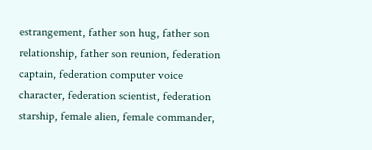estrangement, father son hug, father son relationship, father son reunion, federation captain, federation computer voice character, federation scientist, federation starship, female alien, female commander,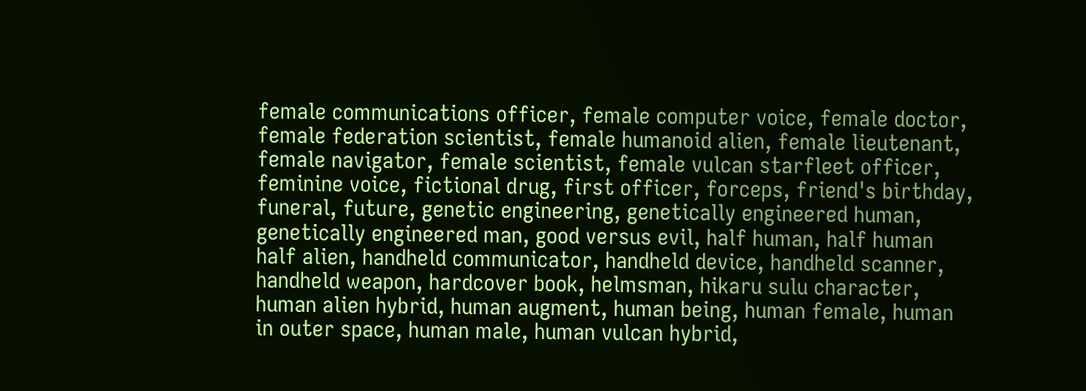female communications officer, female computer voice, female doctor, female federation scientist, female humanoid alien, female lieutenant, female navigator, female scientist, female vulcan starfleet officer, feminine voice, fictional drug, first officer, forceps, friend's birthday, funeral, future, genetic engineering, genetically engineered human, genetically engineered man, good versus evil, half human, half human half alien, handheld communicator, handheld device, handheld scanner, handheld weapon, hardcover book, helmsman, hikaru sulu character, human alien hybrid, human augment, human being, human female, human in outer space, human male, human vulcan hybrid,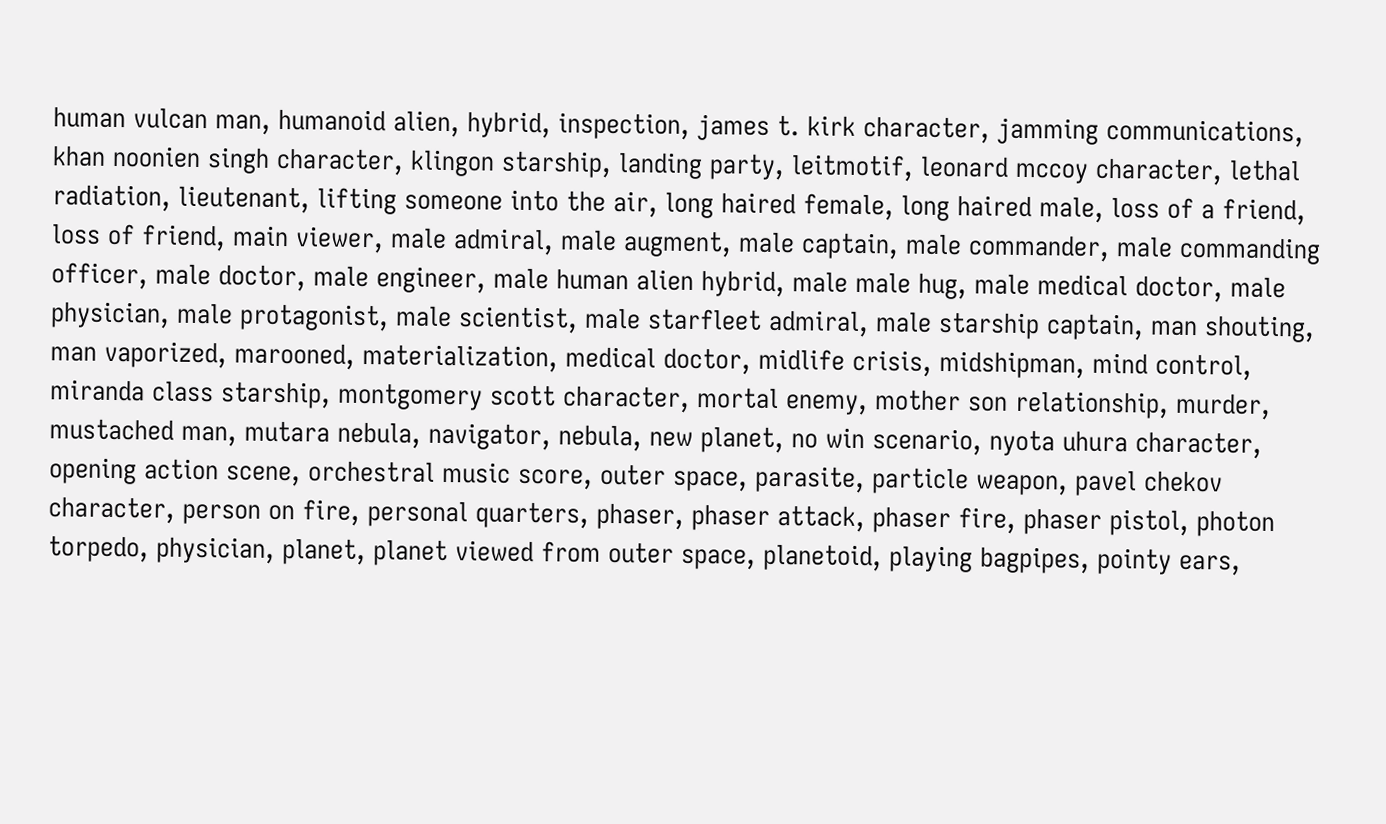human vulcan man, humanoid alien, hybrid, inspection, james t. kirk character, jamming communications, khan noonien singh character, klingon starship, landing party, leitmotif, leonard mccoy character, lethal radiation, lieutenant, lifting someone into the air, long haired female, long haired male, loss of a friend, loss of friend, main viewer, male admiral, male augment, male captain, male commander, male commanding officer, male doctor, male engineer, male human alien hybrid, male male hug, male medical doctor, male physician, male protagonist, male scientist, male starfleet admiral, male starship captain, man shouting, man vaporized, marooned, materialization, medical doctor, midlife crisis, midshipman, mind control, miranda class starship, montgomery scott character, mortal enemy, mother son relationship, murder, mustached man, mutara nebula, navigator, nebula, new planet, no win scenario, nyota uhura character, opening action scene, orchestral music score, outer space, parasite, particle weapon, pavel chekov character, person on fire, personal quarters, phaser, phaser attack, phaser fire, phaser pistol, photon torpedo, physician, planet, planet viewed from outer space, planetoid, playing bagpipes, pointy ears,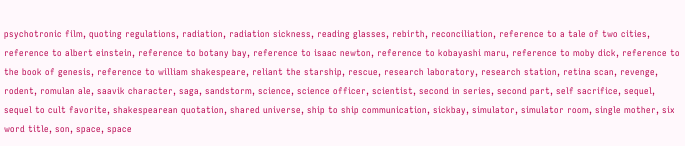psychotronic film, quoting regulations, radiation, radiation sickness, reading glasses, rebirth, reconciliation, reference to a tale of two cities, reference to albert einstein, reference to botany bay, reference to isaac newton, reference to kobayashi maru, reference to moby dick, reference to the book of genesis, reference to william shakespeare, reliant the starship, rescue, research laboratory, research station, retina scan, revenge, rodent, romulan ale, saavik character, saga, sandstorm, science, science officer, scientist, second in series, second part, self sacrifice, sequel, sequel to cult favorite, shakespearean quotation, shared universe, ship to ship communication, sickbay, simulator, simulator room, single mother, six word title, son, space, space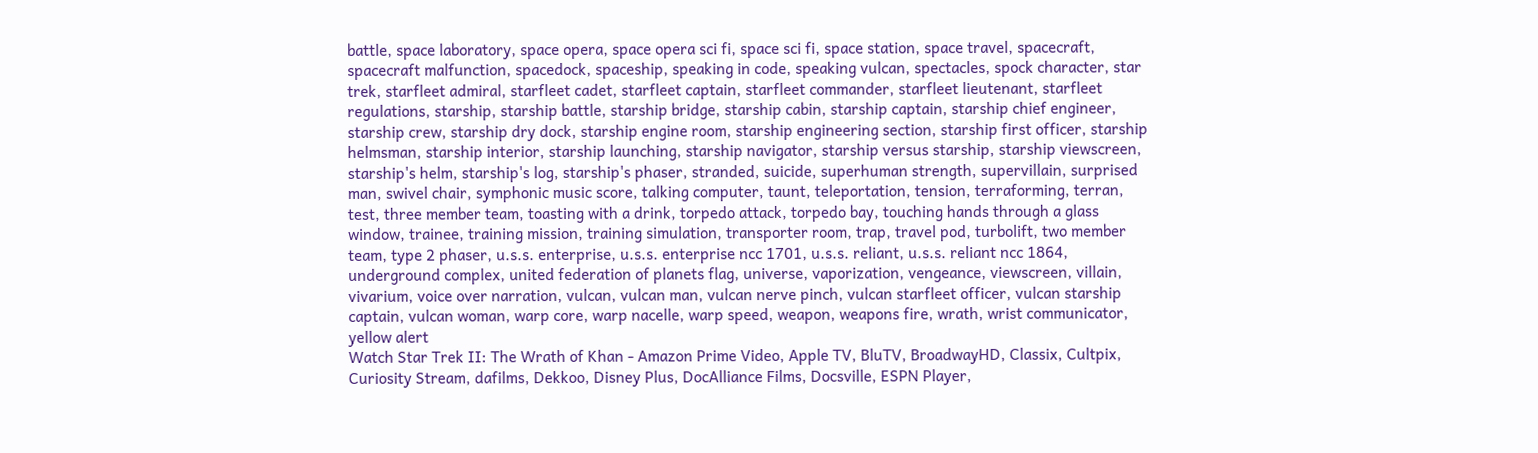battle, space laboratory, space opera, space opera sci fi, space sci fi, space station, space travel, spacecraft, spacecraft malfunction, spacedock, spaceship, speaking in code, speaking vulcan, spectacles, spock character, star trek, starfleet admiral, starfleet cadet, starfleet captain, starfleet commander, starfleet lieutenant, starfleet regulations, starship, starship battle, starship bridge, starship cabin, starship captain, starship chief engineer, starship crew, starship dry dock, starship engine room, starship engineering section, starship first officer, starship helmsman, starship interior, starship launching, starship navigator, starship versus starship, starship viewscreen, starship's helm, starship's log, starship's phaser, stranded, suicide, superhuman strength, supervillain, surprised man, swivel chair, symphonic music score, talking computer, taunt, teleportation, tension, terraforming, terran, test, three member team, toasting with a drink, torpedo attack, torpedo bay, touching hands through a glass window, trainee, training mission, training simulation, transporter room, trap, travel pod, turbolift, two member team, type 2 phaser, u.s.s. enterprise, u.s.s. enterprise ncc 1701, u.s.s. reliant, u.s.s. reliant ncc 1864, underground complex, united federation of planets flag, universe, vaporization, vengeance, viewscreen, villain, vivarium, voice over narration, vulcan, vulcan man, vulcan nerve pinch, vulcan starfleet officer, vulcan starship captain, vulcan woman, warp core, warp nacelle, warp speed, weapon, weapons fire, wrath, wrist communicator, yellow alert
Watch Star Trek II: The Wrath of Khan - Amazon Prime Video, Apple TV, BluTV, BroadwayHD, Classix, Cultpix, Curiosity Stream, dafilms, Dekkoo, Disney Plus, DocAlliance Films, Docsville, ESPN Player,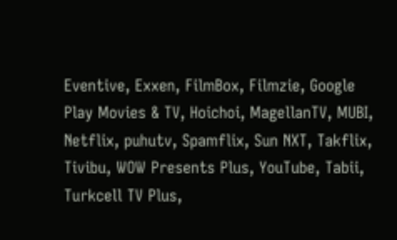Eventive, Exxen, FilmBox, Filmzie, Google Play Movies & TV, Hoichoi, MagellanTV, MUBI, Netflix, puhutv, Spamflix, Sun NXT, Takflix, Tivibu, WOW Presents Plus, YouTube, Tabii, Turkcell TV Plus,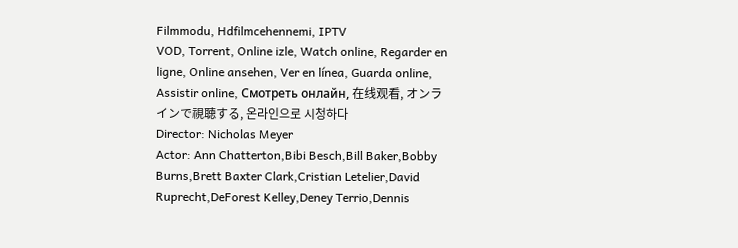Filmmodu, Hdfilmcehennemi, IPTV
VOD, Torrent, Online izle, Watch online, Regarder en ligne, Online ansehen, Ver en línea, Guarda online, Assistir online, Смотреть онлайн, 在线观看, オンラインで視聴する, 온라인으로 시청하다
Director: Nicholas Meyer
Actor: Ann Chatterton,Bibi Besch,Bill Baker,Bobby Burns,Brett Baxter Clark,Cristian Letelier,David Ruprecht,DeForest Kelley,Deney Terrio,Dennis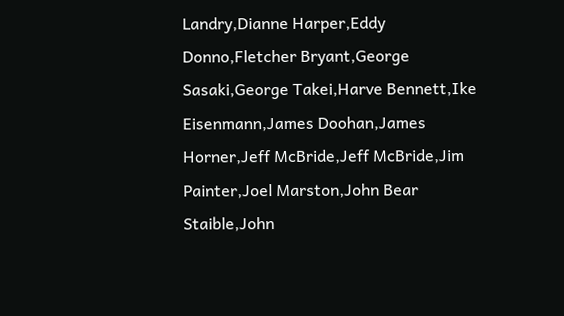Landry,Dianne Harper,Eddy Donno,Fletcher Bryant,George Sasaki,George Takei,Harve Bennett,Ike Eisenmann,James Doohan,James Horner,Jeff McBride,Jeff McBride,Jim Painter,Joel Marston,John Bear Staible,John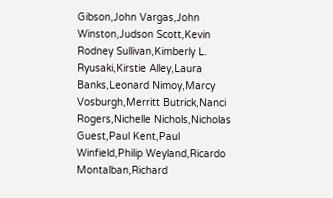Gibson,John Vargas,John Winston,Judson Scott,Kevin Rodney Sullivan,Kimberly L. Ryusaki,Kirstie Alley,Laura Banks,Leonard Nimoy,Marcy Vosburgh,Merritt Butrick,Nanci Rogers,Nichelle Nichols,Nicholas Guest,Paul Kent,Paul Winfield,Philip Weyland,Ricardo Montalban,Richard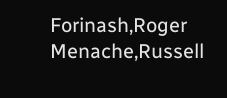Forinash,Roger Menache,Russell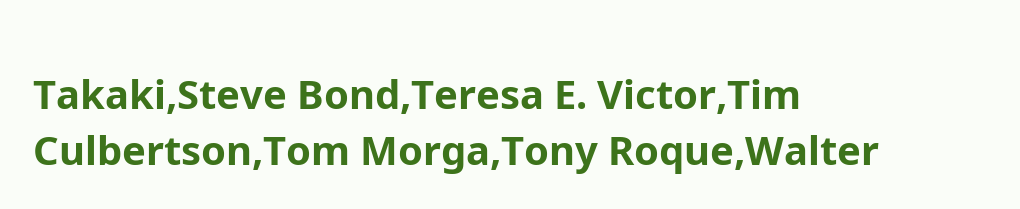Takaki,Steve Bond,Teresa E. Victor,Tim Culbertson,Tom Morga,Tony Roque,Walter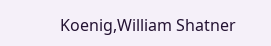Koenig,William Shatner